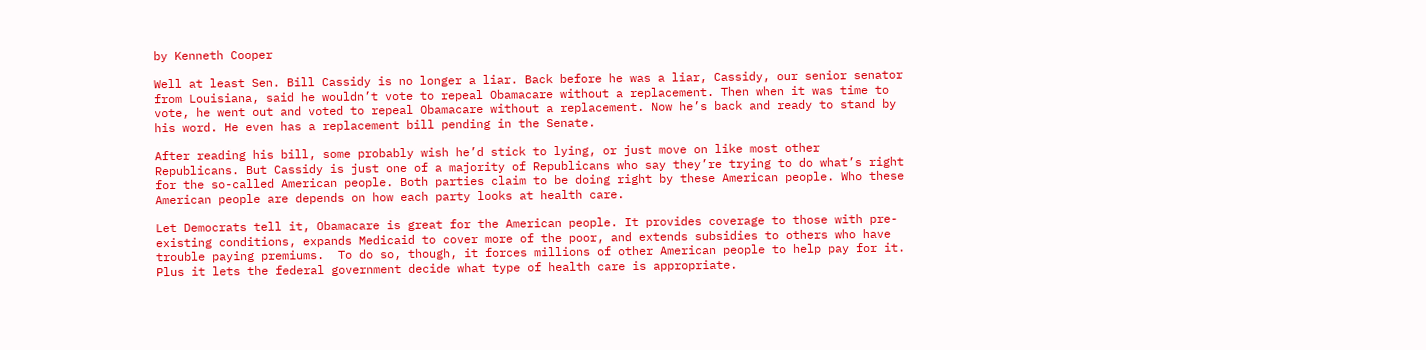by Kenneth Cooper

Well at least Sen. Bill Cassidy is no longer a liar. Back before he was a liar, Cassidy, our senior senator from Louisiana, said he wouldn’t vote to repeal Obamacare without a replacement. Then when it was time to vote, he went out and voted to repeal Obamacare without a replacement. Now he’s back and ready to stand by his word. He even has a replacement bill pending in the Senate.

After reading his bill, some probably wish he’d stick to lying, or just move on like most other Republicans. But Cassidy is just one of a majority of Republicans who say they’re trying to do what’s right for the so-called American people. Both parties claim to be doing right by these American people. Who these American people are depends on how each party looks at health care.

Let Democrats tell it, Obamacare is great for the American people. It provides coverage to those with pre-existing conditions, expands Medicaid to cover more of the poor, and extends subsidies to others who have trouble paying premiums.  To do so, though, it forces millions of other American people to help pay for it. Plus it lets the federal government decide what type of health care is appropriate.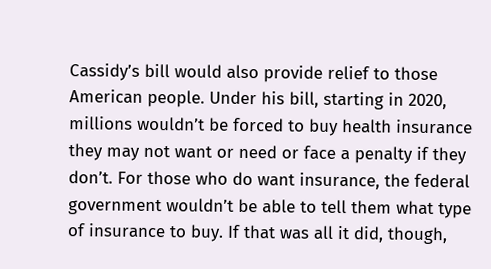Cassidy’s bill would also provide relief to those American people. Under his bill, starting in 2020, millions wouldn’t be forced to buy health insurance they may not want or need or face a penalty if they don’t. For those who do want insurance, the federal government wouldn’t be able to tell them what type of insurance to buy. If that was all it did, though,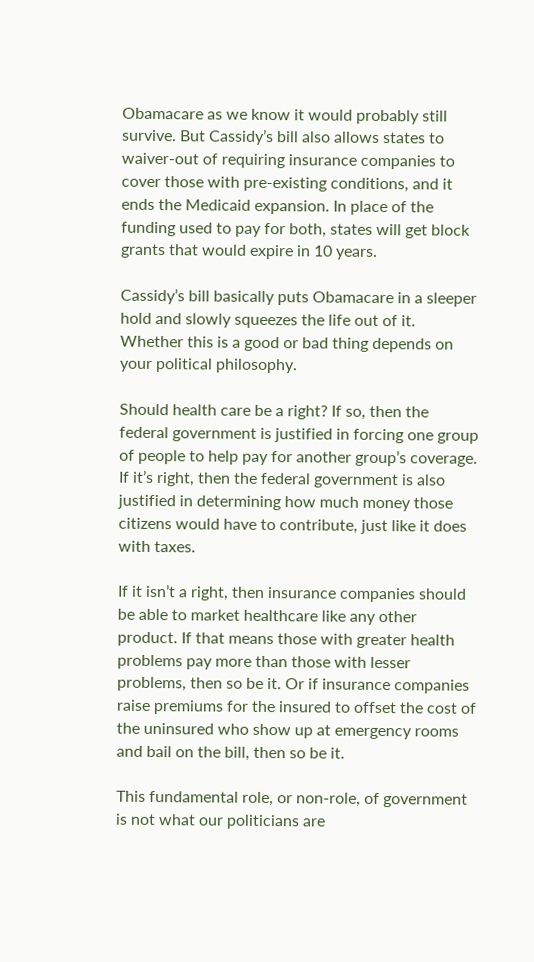Obamacare as we know it would probably still survive. But Cassidy’s bill also allows states to waiver-out of requiring insurance companies to cover those with pre-existing conditions, and it ends the Medicaid expansion. In place of the funding used to pay for both, states will get block grants that would expire in 10 years.

Cassidy’s bill basically puts Obamacare in a sleeper hold and slowly squeezes the life out of it. Whether this is a good or bad thing depends on your political philosophy.

Should health care be a right? If so, then the federal government is justified in forcing one group of people to help pay for another group’s coverage. If it’s right, then the federal government is also justified in determining how much money those citizens would have to contribute, just like it does with taxes.

If it isn’t a right, then insurance companies should be able to market healthcare like any other product. If that means those with greater health problems pay more than those with lesser problems, then so be it. Or if insurance companies raise premiums for the insured to offset the cost of the uninsured who show up at emergency rooms and bail on the bill, then so be it.

This fundamental role, or non-role, of government is not what our politicians are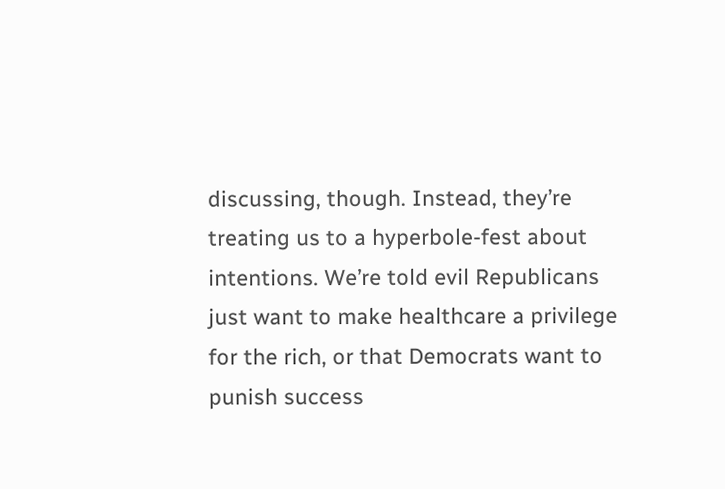discussing, though. Instead, they’re treating us to a hyperbole-fest about intentions. We’re told evil Republicans just want to make healthcare a privilege for the rich, or that Democrats want to punish success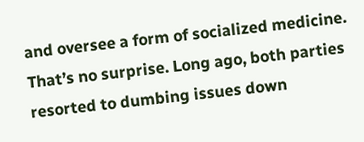and oversee a form of socialized medicine. That’s no surprise. Long ago, both parties resorted to dumbing issues down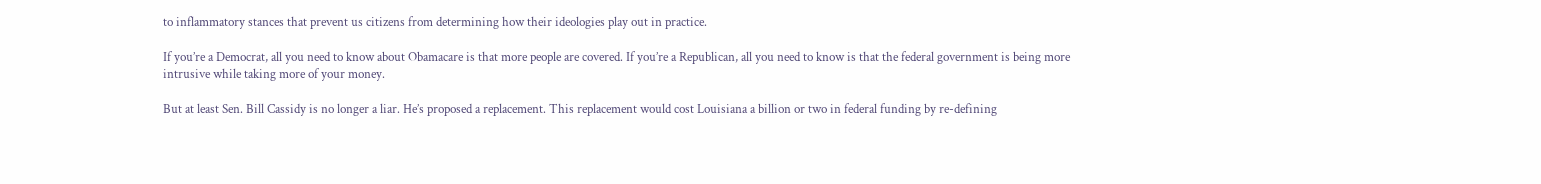to inflammatory stances that prevent us citizens from determining how their ideologies play out in practice.

If you’re a Democrat, all you need to know about Obamacare is that more people are covered. If you’re a Republican, all you need to know is that the federal government is being more intrusive while taking more of your money.

But at least Sen. Bill Cassidy is no longer a liar. He’s proposed a replacement. This replacement would cost Louisiana a billion or two in federal funding by re-defining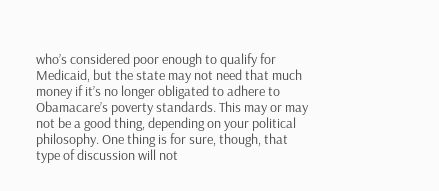who’s considered poor enough to qualify for Medicaid, but the state may not need that much money if it’s no longer obligated to adhere to Obamacare’s poverty standards. This may or may not be a good thing, depending on your political philosophy. One thing is for sure, though, that type of discussion will not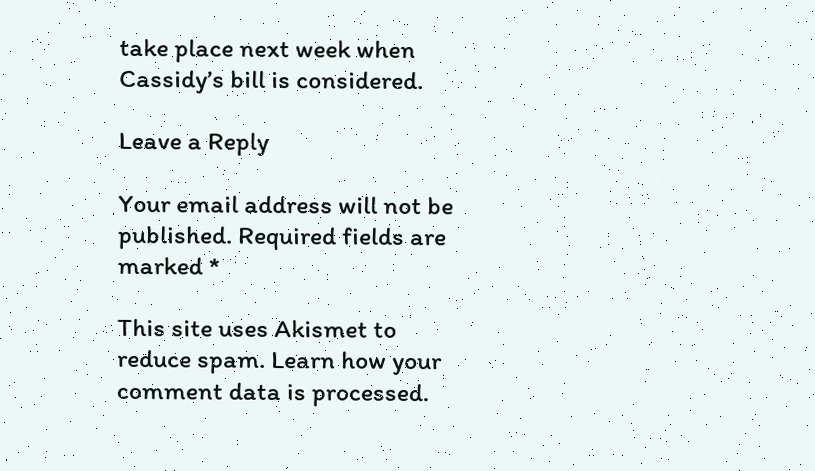take place next week when Cassidy’s bill is considered.

Leave a Reply

Your email address will not be published. Required fields are marked *

This site uses Akismet to reduce spam. Learn how your comment data is processed.